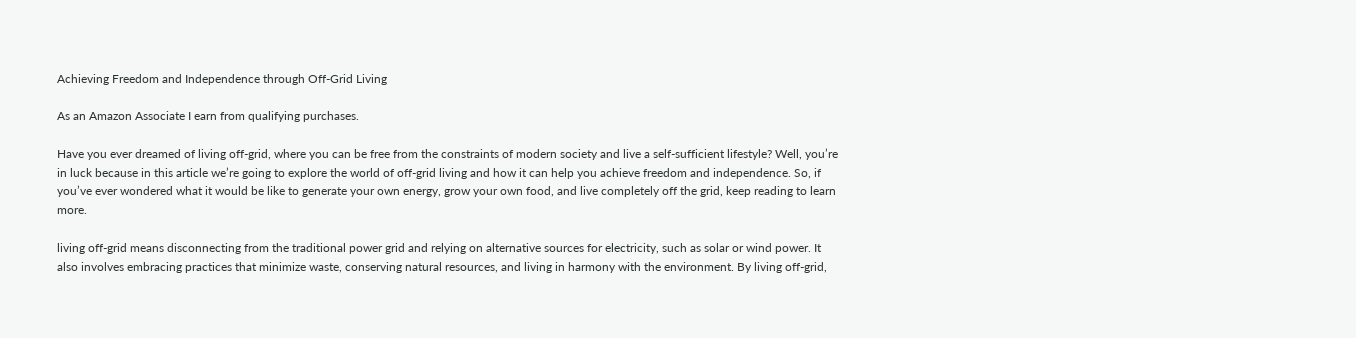Achieving Freedom and Independence through Off-Grid Living

As an Amazon Associate I earn from qualifying purchases.

Have you ever dreamed of living off-grid, where you can be free from the constraints of modern society and live a self-sufficient lifestyle? Well, you’re in luck because in this article we’re going to explore the world of off-grid living and how it can help you achieve freedom and independence. So, if you’ve ever wondered what it would be like to generate your own energy, grow your own food, and live completely off the grid, keep reading to learn more.

living off-grid means disconnecting from the traditional power grid and relying on alternative sources for electricity, such as solar or wind power. It also involves embracing practices that minimize waste, conserving natural resources, and living in harmony with the environment. By living off-grid,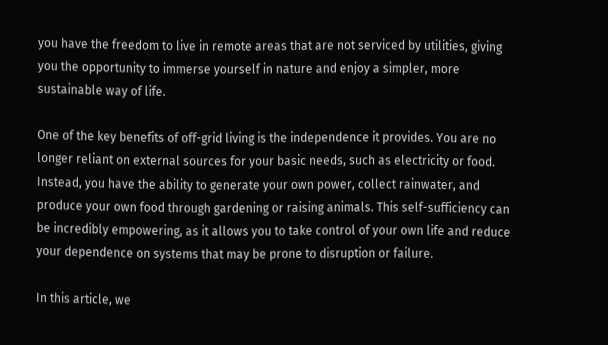you have the freedom to live in remote areas that are not serviced by utilities, giving you the opportunity to immerse yourself in nature and enjoy a simpler, more sustainable way of life.

One of the key benefits of off-grid living is the independence it provides. You are no longer reliant on external sources for your basic needs, such as electricity or food. Instead, you have the ability to generate your own power, collect rainwater, and produce your own food through gardening or raising animals. This self-sufficiency can be incredibly empowering, as it allows you to take control of your own life and reduce your dependence on systems that may be prone to disruption or failure.

In this article, we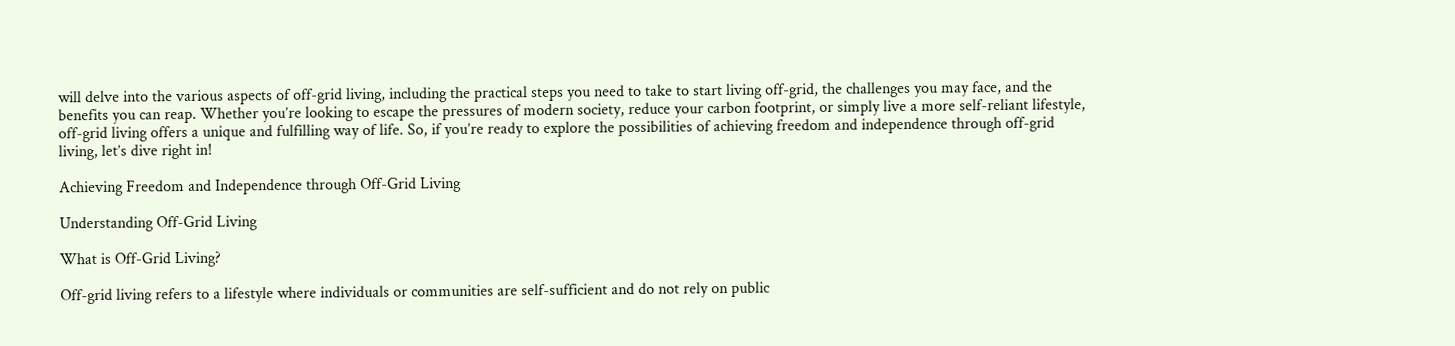will delve into the various aspects of off-grid living, including the practical steps you need to take to start living off-grid, the challenges you may face, and the benefits you can reap. Whether you’re looking to escape the pressures of modern society, reduce your carbon footprint, or simply live a more self-reliant lifestyle, off-grid living offers a unique and fulfilling way of life. So, if you’re ready to explore the possibilities of achieving freedom and independence through off-grid living, let’s dive right in!

Achieving Freedom and Independence through Off-Grid Living

Understanding Off-Grid Living

What is Off-Grid Living?

Off-grid living refers to a lifestyle where individuals or communities are self-sufficient and do not rely on public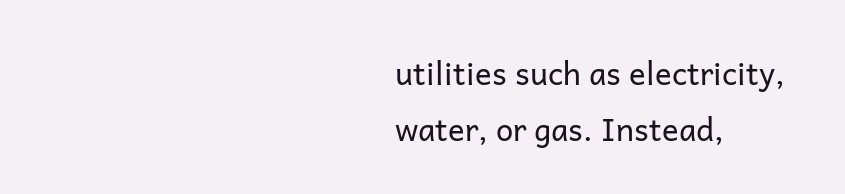utilities such as electricity, water, or gas. Instead,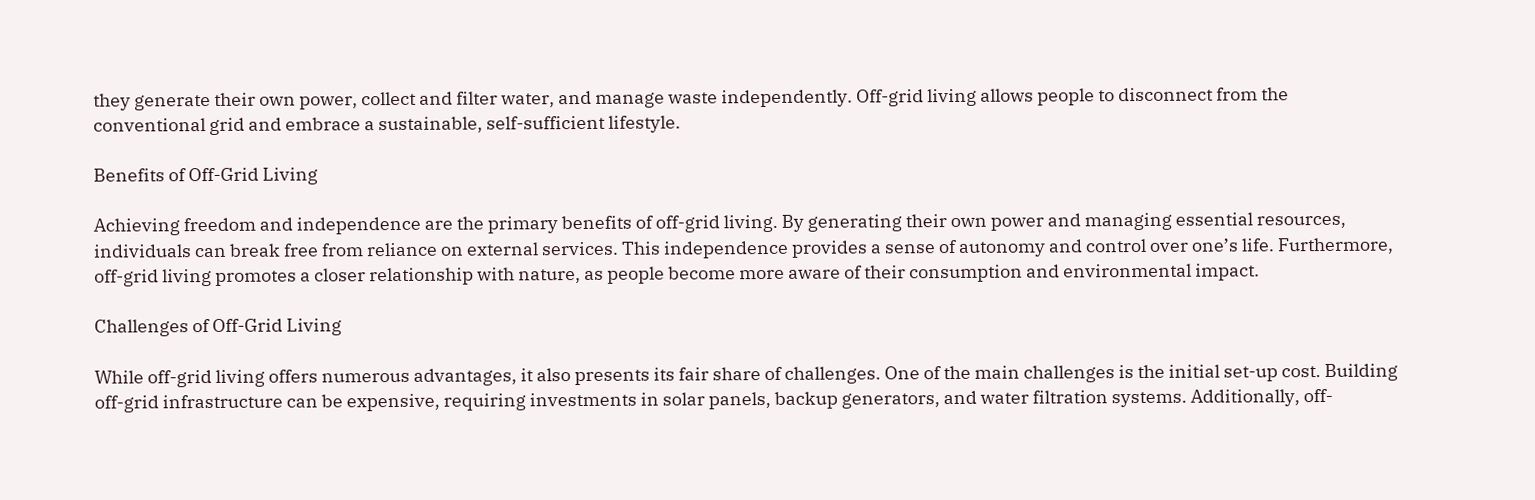they generate their own power, collect and filter water, and manage waste independently. Off-grid living allows people to disconnect from the conventional grid and embrace a sustainable, self-sufficient lifestyle.

Benefits of Off-Grid Living

Achieving freedom and independence are the primary benefits of off-grid living. By generating their own power and managing essential resources, individuals can break free from reliance on external services. This independence provides a sense of autonomy and control over one’s life. Furthermore, off-grid living promotes a closer relationship with nature, as people become more aware of their consumption and environmental impact.

Challenges of Off-Grid Living

While off-grid living offers numerous advantages, it also presents its fair share of challenges. One of the main challenges is the initial set-up cost. Building off-grid infrastructure can be expensive, requiring investments in solar panels, backup generators, and water filtration systems. Additionally, off-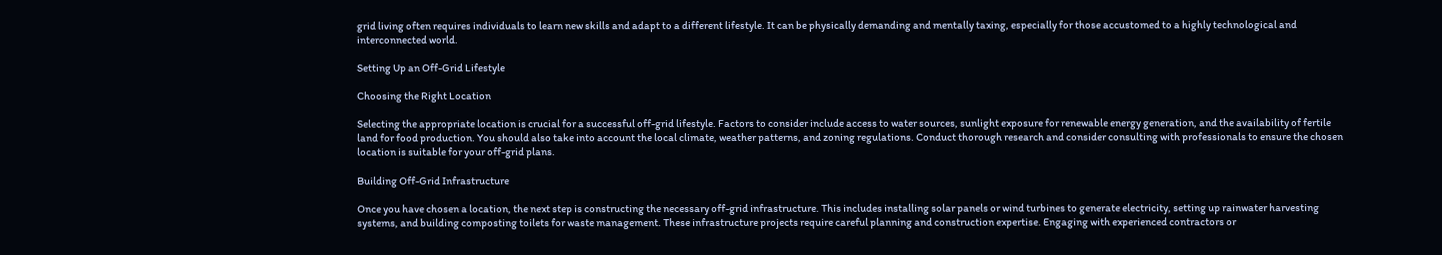grid living often requires individuals to learn new skills and adapt to a different lifestyle. It can be physically demanding and mentally taxing, especially for those accustomed to a highly technological and interconnected world.

Setting Up an Off-Grid Lifestyle

Choosing the Right Location

Selecting the appropriate location is crucial for a successful off-grid lifestyle. Factors to consider include access to water sources, sunlight exposure for renewable energy generation, and the availability of fertile land for food production. You should also take into account the local climate, weather patterns, and zoning regulations. Conduct thorough research and consider consulting with professionals to ensure the chosen location is suitable for your off-grid plans.

Building Off-Grid Infrastructure

Once you have chosen a location, the next step is constructing the necessary off-grid infrastructure. This includes installing solar panels or wind turbines to generate electricity, setting up rainwater harvesting systems, and building composting toilets for waste management. These infrastructure projects require careful planning and construction expertise. Engaging with experienced contractors or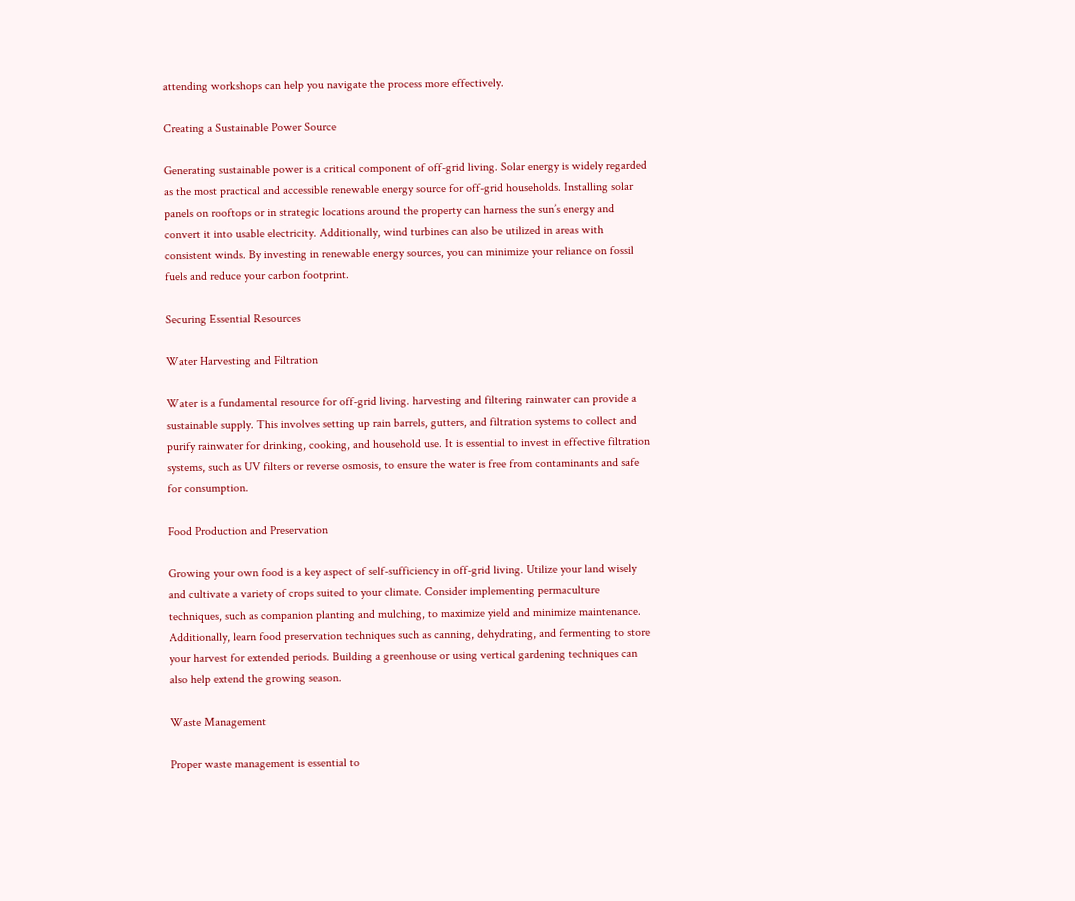attending workshops can help you navigate the process more effectively.

Creating a Sustainable Power Source

Generating sustainable power is a critical component of off-grid living. Solar energy is widely regarded as the most practical and accessible renewable energy source for off-grid households. Installing solar panels on rooftops or in strategic locations around the property can harness the sun’s energy and convert it into usable electricity. Additionally, wind turbines can also be utilized in areas with consistent winds. By investing in renewable energy sources, you can minimize your reliance on fossil fuels and reduce your carbon footprint.

Securing Essential Resources

Water Harvesting and Filtration

Water is a fundamental resource for off-grid living. harvesting and filtering rainwater can provide a sustainable supply. This involves setting up rain barrels, gutters, and filtration systems to collect and purify rainwater for drinking, cooking, and household use. It is essential to invest in effective filtration systems, such as UV filters or reverse osmosis, to ensure the water is free from contaminants and safe for consumption.

Food Production and Preservation

Growing your own food is a key aspect of self-sufficiency in off-grid living. Utilize your land wisely and cultivate a variety of crops suited to your climate. Consider implementing permaculture techniques, such as companion planting and mulching, to maximize yield and minimize maintenance. Additionally, learn food preservation techniques such as canning, dehydrating, and fermenting to store your harvest for extended periods. Building a greenhouse or using vertical gardening techniques can also help extend the growing season.

Waste Management

Proper waste management is essential to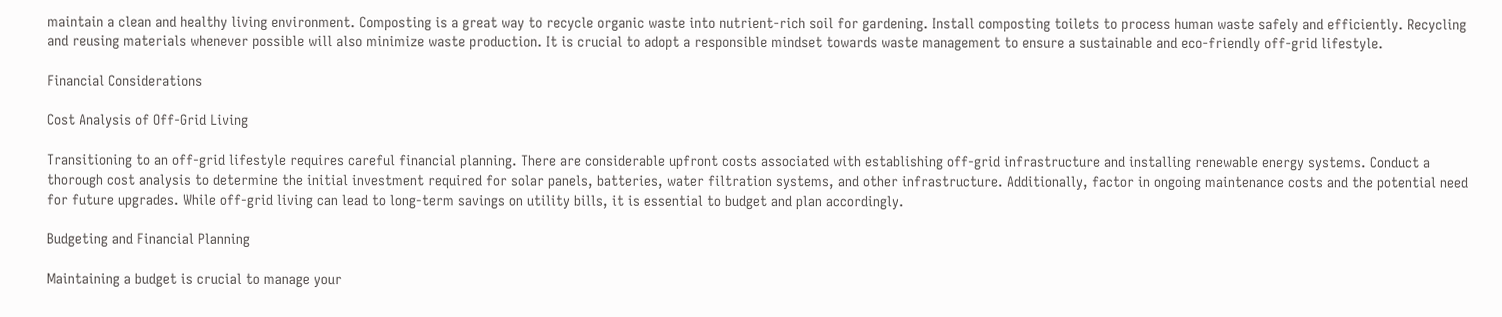maintain a clean and healthy living environment. Composting is a great way to recycle organic waste into nutrient-rich soil for gardening. Install composting toilets to process human waste safely and efficiently. Recycling and reusing materials whenever possible will also minimize waste production. It is crucial to adopt a responsible mindset towards waste management to ensure a sustainable and eco-friendly off-grid lifestyle.

Financial Considerations

Cost Analysis of Off-Grid Living

Transitioning to an off-grid lifestyle requires careful financial planning. There are considerable upfront costs associated with establishing off-grid infrastructure and installing renewable energy systems. Conduct a thorough cost analysis to determine the initial investment required for solar panels, batteries, water filtration systems, and other infrastructure. Additionally, factor in ongoing maintenance costs and the potential need for future upgrades. While off-grid living can lead to long-term savings on utility bills, it is essential to budget and plan accordingly.

Budgeting and Financial Planning

Maintaining a budget is crucial to manage your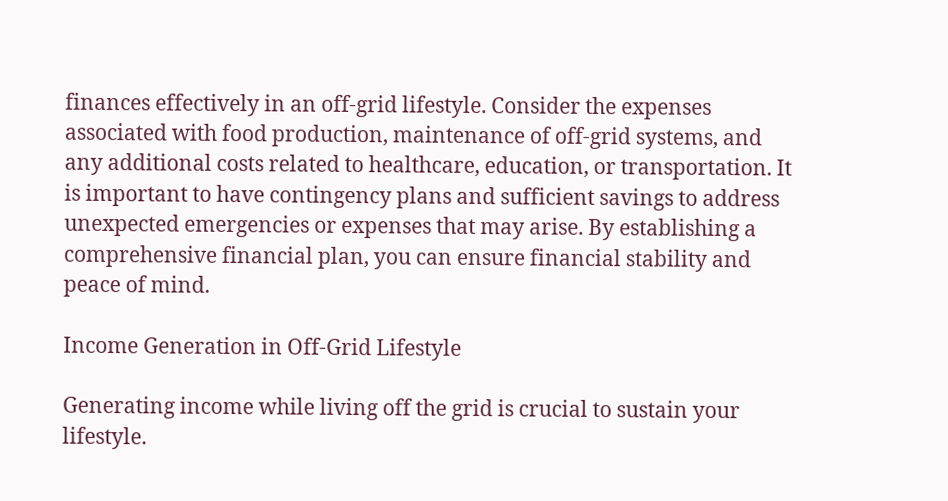finances effectively in an off-grid lifestyle. Consider the expenses associated with food production, maintenance of off-grid systems, and any additional costs related to healthcare, education, or transportation. It is important to have contingency plans and sufficient savings to address unexpected emergencies or expenses that may arise. By establishing a comprehensive financial plan, you can ensure financial stability and peace of mind.

Income Generation in Off-Grid Lifestyle

Generating income while living off the grid is crucial to sustain your lifestyle.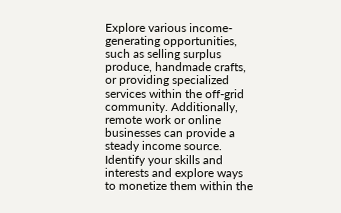Explore various income-generating opportunities, such as selling surplus produce, handmade crafts, or providing specialized services within the off-grid community. Additionally, remote work or online businesses can provide a steady income source. Identify your skills and interests and explore ways to monetize them within the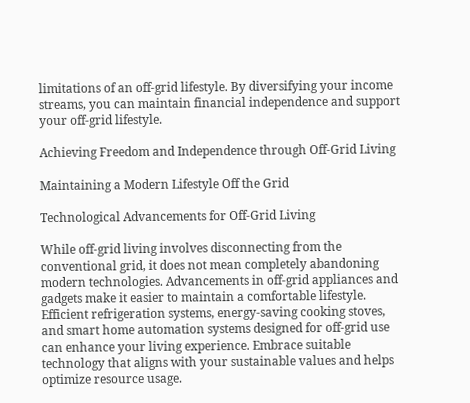limitations of an off-grid lifestyle. By diversifying your income streams, you can maintain financial independence and support your off-grid lifestyle.

Achieving Freedom and Independence through Off-Grid Living

Maintaining a Modern Lifestyle Off the Grid

Technological Advancements for Off-Grid Living

While off-grid living involves disconnecting from the conventional grid, it does not mean completely abandoning modern technologies. Advancements in off-grid appliances and gadgets make it easier to maintain a comfortable lifestyle. Efficient refrigeration systems, energy-saving cooking stoves, and smart home automation systems designed for off-grid use can enhance your living experience. Embrace suitable technology that aligns with your sustainable values and helps optimize resource usage.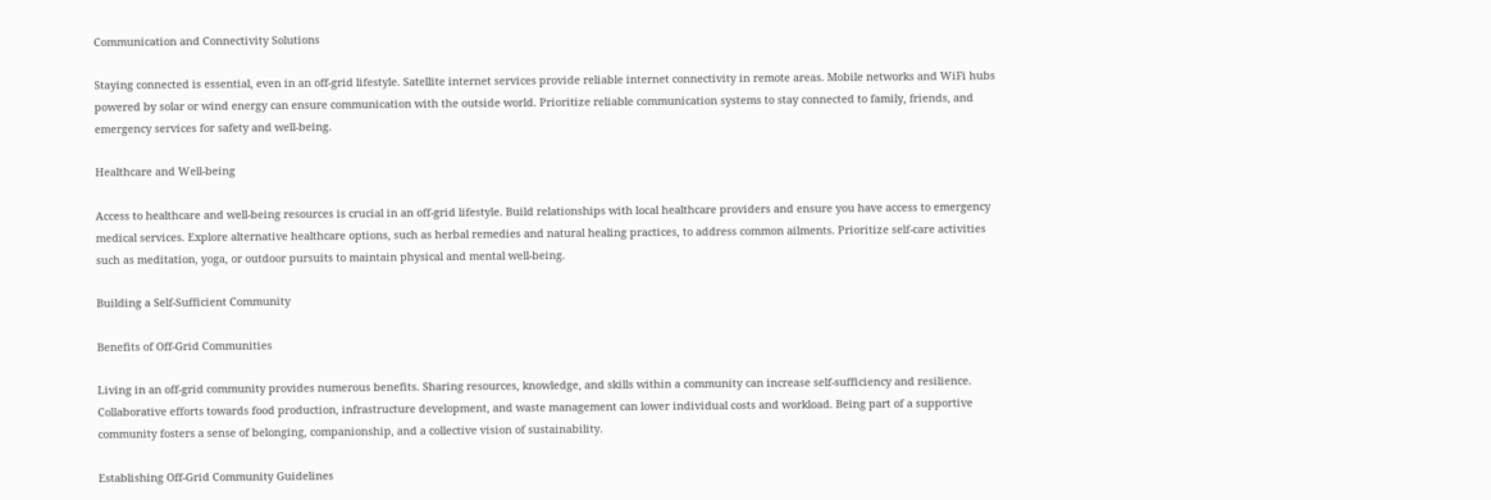Communication and Connectivity Solutions

Staying connected is essential, even in an off-grid lifestyle. Satellite internet services provide reliable internet connectivity in remote areas. Mobile networks and WiFi hubs powered by solar or wind energy can ensure communication with the outside world. Prioritize reliable communication systems to stay connected to family, friends, and emergency services for safety and well-being.

Healthcare and Well-being

Access to healthcare and well-being resources is crucial in an off-grid lifestyle. Build relationships with local healthcare providers and ensure you have access to emergency medical services. Explore alternative healthcare options, such as herbal remedies and natural healing practices, to address common ailments. Prioritize self-care activities such as meditation, yoga, or outdoor pursuits to maintain physical and mental well-being.

Building a Self-Sufficient Community

Benefits of Off-Grid Communities

Living in an off-grid community provides numerous benefits. Sharing resources, knowledge, and skills within a community can increase self-sufficiency and resilience. Collaborative efforts towards food production, infrastructure development, and waste management can lower individual costs and workload. Being part of a supportive community fosters a sense of belonging, companionship, and a collective vision of sustainability.

Establishing Off-Grid Community Guidelines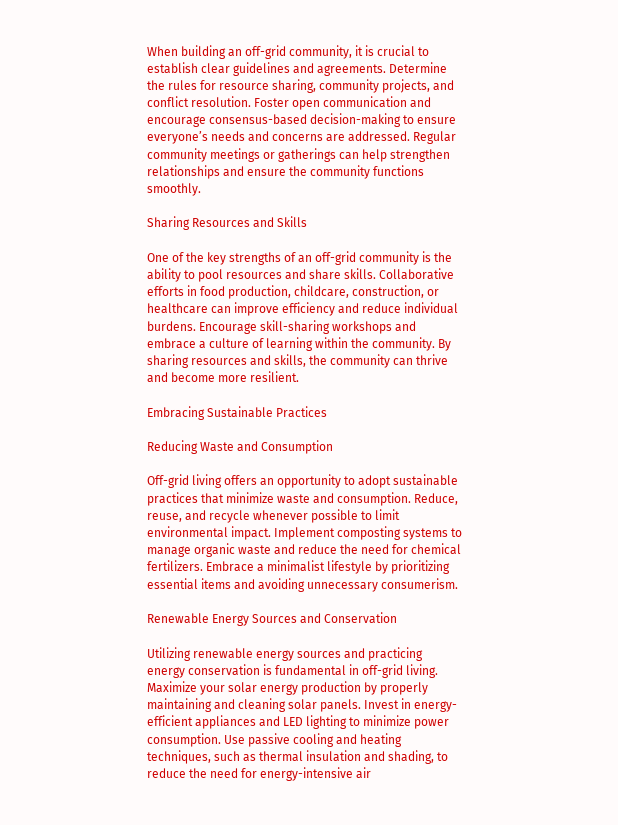When building an off-grid community, it is crucial to establish clear guidelines and agreements. Determine the rules for resource sharing, community projects, and conflict resolution. Foster open communication and encourage consensus-based decision-making to ensure everyone’s needs and concerns are addressed. Regular community meetings or gatherings can help strengthen relationships and ensure the community functions smoothly.

Sharing Resources and Skills

One of the key strengths of an off-grid community is the ability to pool resources and share skills. Collaborative efforts in food production, childcare, construction, or healthcare can improve efficiency and reduce individual burdens. Encourage skill-sharing workshops and embrace a culture of learning within the community. By sharing resources and skills, the community can thrive and become more resilient.

Embracing Sustainable Practices

Reducing Waste and Consumption

Off-grid living offers an opportunity to adopt sustainable practices that minimize waste and consumption. Reduce, reuse, and recycle whenever possible to limit environmental impact. Implement composting systems to manage organic waste and reduce the need for chemical fertilizers. Embrace a minimalist lifestyle by prioritizing essential items and avoiding unnecessary consumerism.

Renewable Energy Sources and Conservation

Utilizing renewable energy sources and practicing energy conservation is fundamental in off-grid living. Maximize your solar energy production by properly maintaining and cleaning solar panels. Invest in energy-efficient appliances and LED lighting to minimize power consumption. Use passive cooling and heating techniques, such as thermal insulation and shading, to reduce the need for energy-intensive air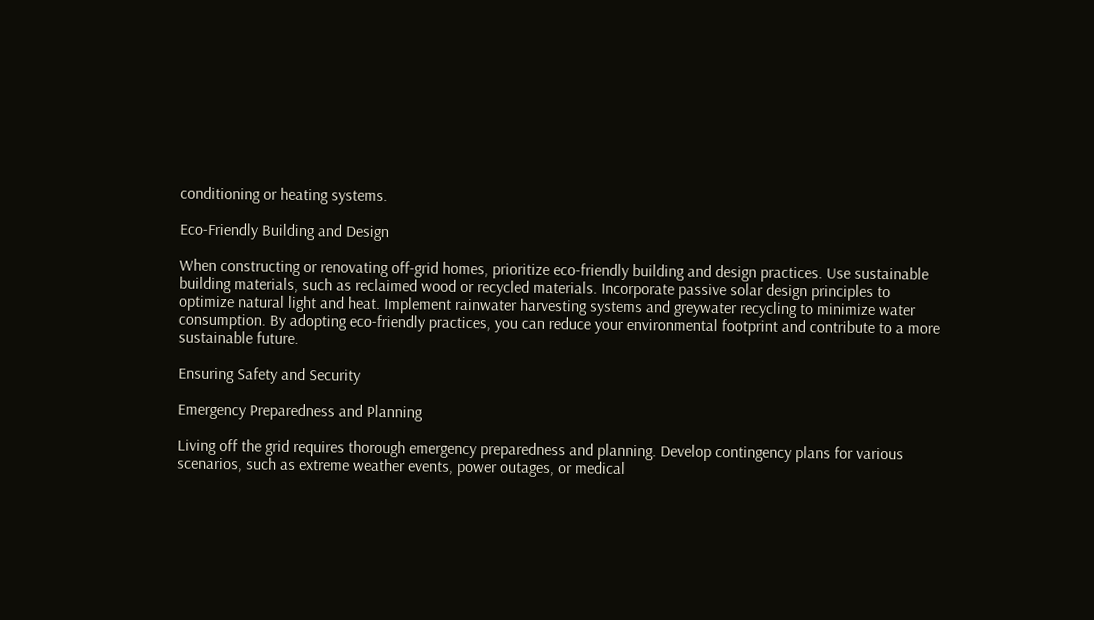conditioning or heating systems.

Eco-Friendly Building and Design

When constructing or renovating off-grid homes, prioritize eco-friendly building and design practices. Use sustainable building materials, such as reclaimed wood or recycled materials. Incorporate passive solar design principles to optimize natural light and heat. Implement rainwater harvesting systems and greywater recycling to minimize water consumption. By adopting eco-friendly practices, you can reduce your environmental footprint and contribute to a more sustainable future.

Ensuring Safety and Security

Emergency Preparedness and Planning

Living off the grid requires thorough emergency preparedness and planning. Develop contingency plans for various scenarios, such as extreme weather events, power outages, or medical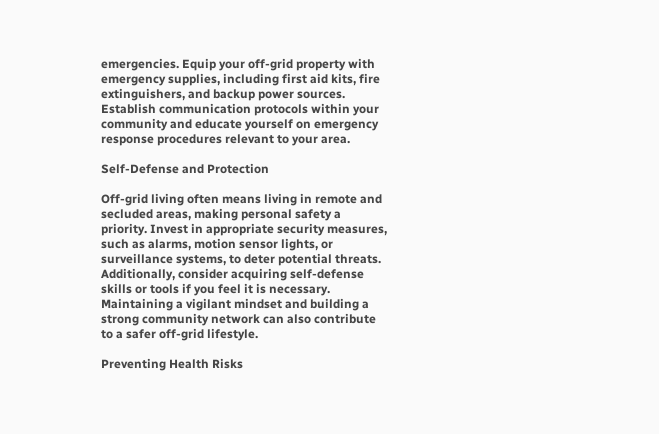emergencies. Equip your off-grid property with emergency supplies, including first aid kits, fire extinguishers, and backup power sources. Establish communication protocols within your community and educate yourself on emergency response procedures relevant to your area.

Self-Defense and Protection

Off-grid living often means living in remote and secluded areas, making personal safety a priority. Invest in appropriate security measures, such as alarms, motion sensor lights, or surveillance systems, to deter potential threats. Additionally, consider acquiring self-defense skills or tools if you feel it is necessary. Maintaining a vigilant mindset and building a strong community network can also contribute to a safer off-grid lifestyle.

Preventing Health Risks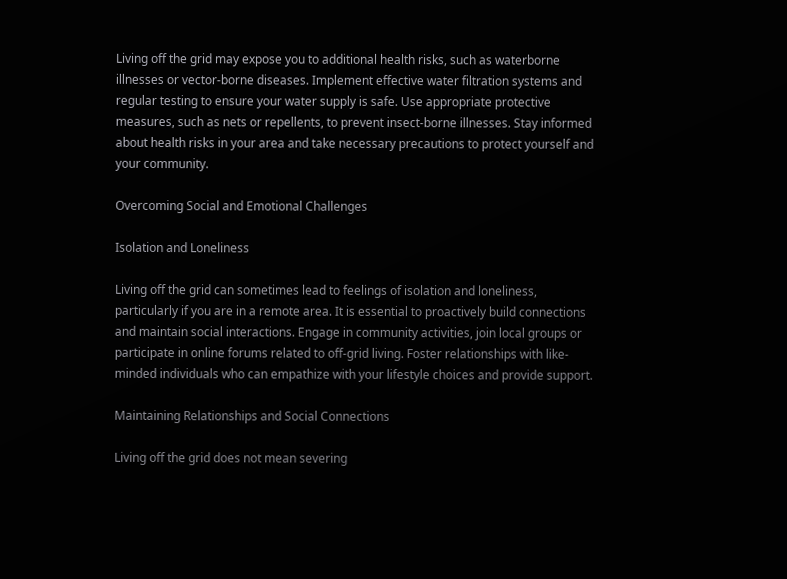Living off the grid may expose you to additional health risks, such as waterborne illnesses or vector-borne diseases. Implement effective water filtration systems and regular testing to ensure your water supply is safe. Use appropriate protective measures, such as nets or repellents, to prevent insect-borne illnesses. Stay informed about health risks in your area and take necessary precautions to protect yourself and your community.

Overcoming Social and Emotional Challenges

Isolation and Loneliness

Living off the grid can sometimes lead to feelings of isolation and loneliness, particularly if you are in a remote area. It is essential to proactively build connections and maintain social interactions. Engage in community activities, join local groups or participate in online forums related to off-grid living. Foster relationships with like-minded individuals who can empathize with your lifestyle choices and provide support.

Maintaining Relationships and Social Connections

Living off the grid does not mean severing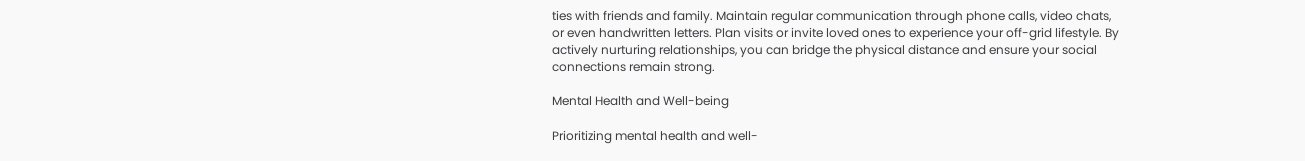ties with friends and family. Maintain regular communication through phone calls, video chats, or even handwritten letters. Plan visits or invite loved ones to experience your off-grid lifestyle. By actively nurturing relationships, you can bridge the physical distance and ensure your social connections remain strong.

Mental Health and Well-being

Prioritizing mental health and well-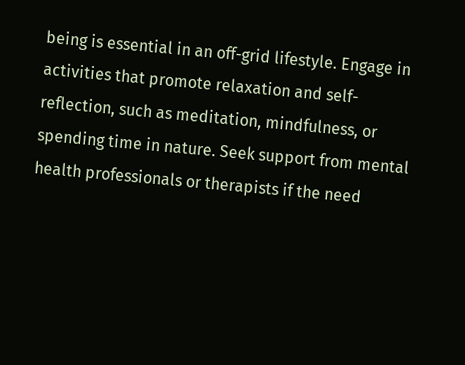being is essential in an off-grid lifestyle. Engage in activities that promote relaxation and self-reflection, such as meditation, mindfulness, or spending time in nature. Seek support from mental health professionals or therapists if the need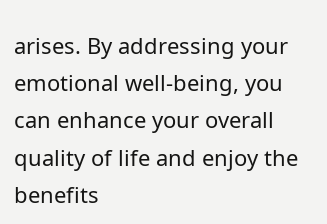arises. By addressing your emotional well-being, you can enhance your overall quality of life and enjoy the benefits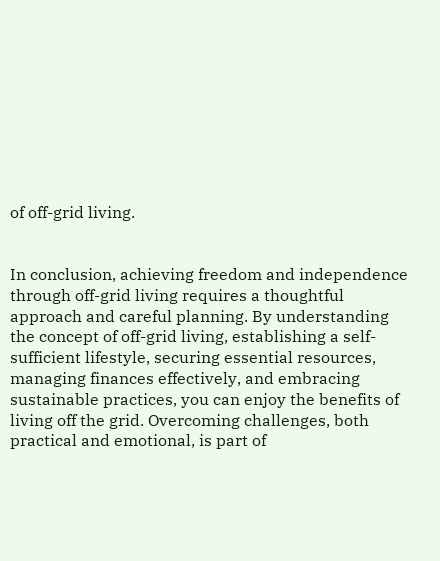of off-grid living.


In conclusion, achieving freedom and independence through off-grid living requires a thoughtful approach and careful planning. By understanding the concept of off-grid living, establishing a self-sufficient lifestyle, securing essential resources, managing finances effectively, and embracing sustainable practices, you can enjoy the benefits of living off the grid. Overcoming challenges, both practical and emotional, is part of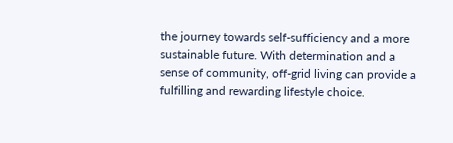the journey towards self-sufficiency and a more sustainable future. With determination and a sense of community, off-grid living can provide a fulfilling and rewarding lifestyle choice.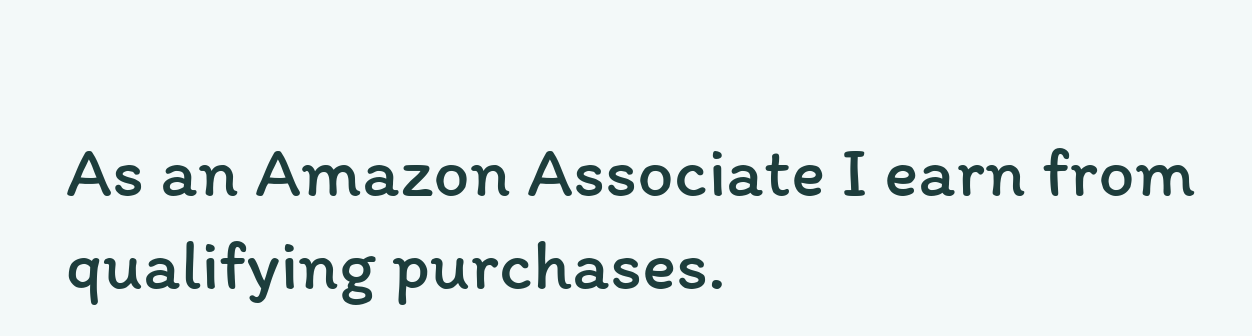As an Amazon Associate I earn from qualifying purchases.